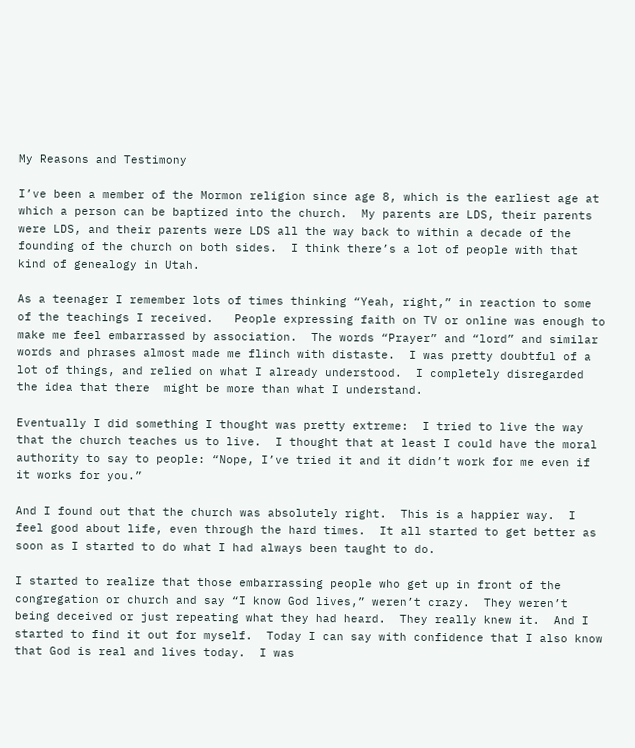My Reasons and Testimony

I’ve been a member of the Mormon religion since age 8, which is the earliest age at which a person can be baptized into the church.  My parents are LDS, their parents were LDS, and their parents were LDS all the way back to within a decade of the founding of the church on both sides.  I think there’s a lot of people with that kind of genealogy in Utah.

As a teenager I remember lots of times thinking “Yeah, right,” in reaction to some of the teachings I received.   People expressing faith on TV or online was enough to make me feel embarrassed by association.  The words “Prayer” and “lord” and similar words and phrases almost made me flinch with distaste.  I was pretty doubtful of a lot of things, and relied on what I already understood.  I completely disregarded the idea that there  might be more than what I understand.

Eventually I did something I thought was pretty extreme:  I tried to live the way that the church teaches us to live.  I thought that at least I could have the moral authority to say to people: “Nope, I’ve tried it and it didn’t work for me even if it works for you.”

And I found out that the church was absolutely right.  This is a happier way.  I feel good about life, even through the hard times.  It all started to get better as soon as I started to do what I had always been taught to do.

I started to realize that those embarrassing people who get up in front of the congregation or church and say “I know God lives,” weren’t crazy.  They weren’t being deceived or just repeating what they had heard.  They really knew it.  And I started to find it out for myself.  Today I can say with confidence that I also know that God is real and lives today.  I was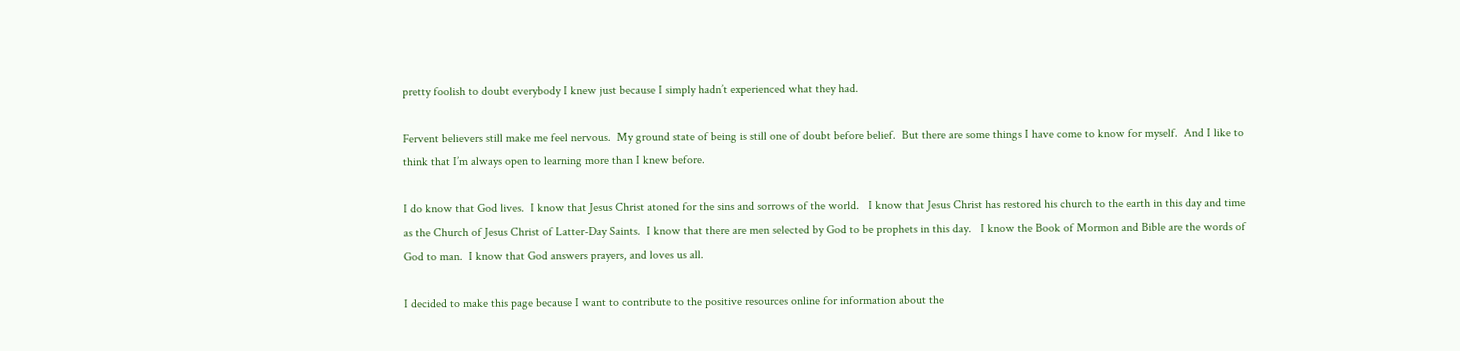pretty foolish to doubt everybody I knew just because I simply hadn’t experienced what they had.

Fervent believers still make me feel nervous.  My ground state of being is still one of doubt before belief.  But there are some things I have come to know for myself.  And I like to think that I’m always open to learning more than I knew before.

I do know that God lives.  I know that Jesus Christ atoned for the sins and sorrows of the world.   I know that Jesus Christ has restored his church to the earth in this day and time as the Church of Jesus Christ of Latter-Day Saints.  I know that there are men selected by God to be prophets in this day.   I know the Book of Mormon and Bible are the words of God to man.  I know that God answers prayers, and loves us all.

I decided to make this page because I want to contribute to the positive resources online for information about the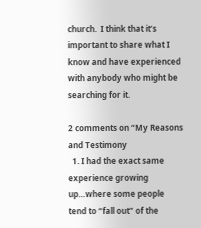church.  I think that it’s important to share what I know and have experienced with anybody who might be searching for it.

2 comments on “My Reasons and Testimony
  1. I had the exact same experience growing up…where some people tend to “fall out” of the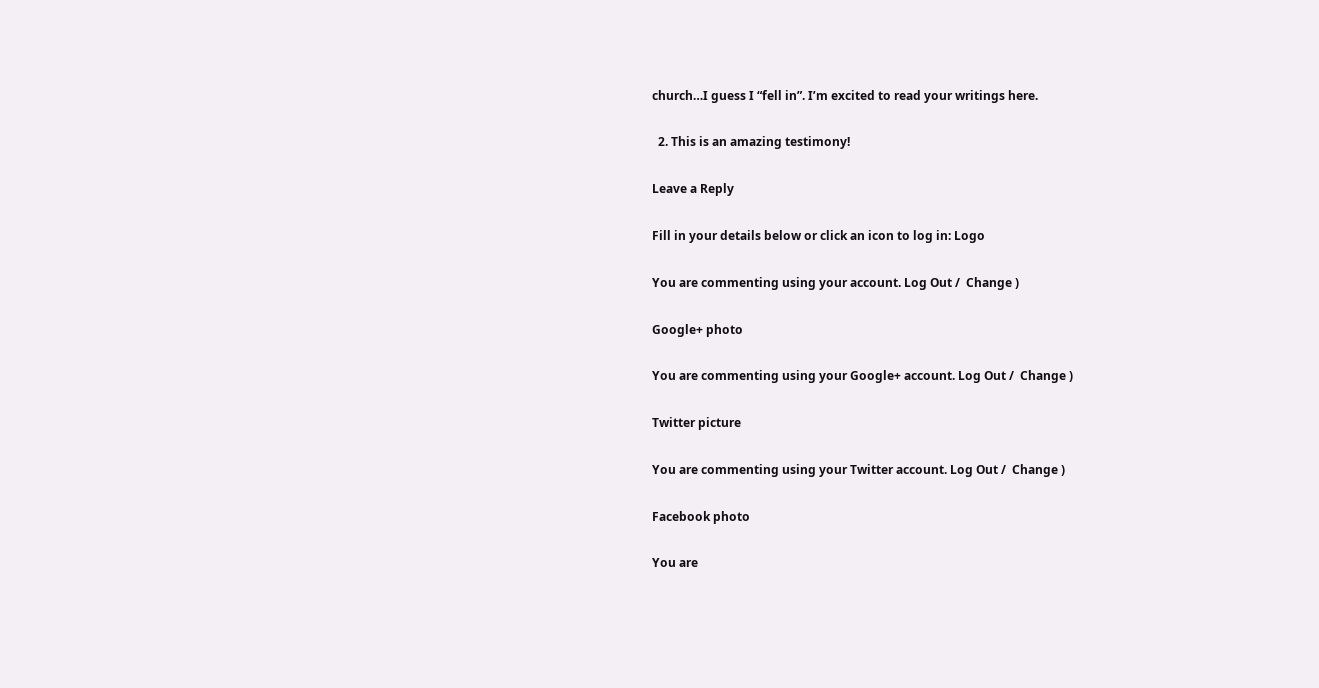church…I guess I “fell in”. I’m excited to read your writings here.

  2. This is an amazing testimony!

Leave a Reply

Fill in your details below or click an icon to log in: Logo

You are commenting using your account. Log Out /  Change )

Google+ photo

You are commenting using your Google+ account. Log Out /  Change )

Twitter picture

You are commenting using your Twitter account. Log Out /  Change )

Facebook photo

You are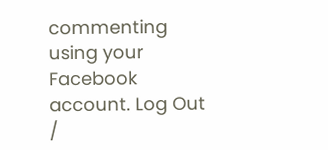commenting using your Facebook account. Log Out /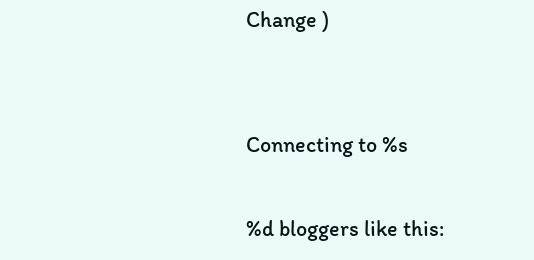Change )


Connecting to %s

%d bloggers like this: